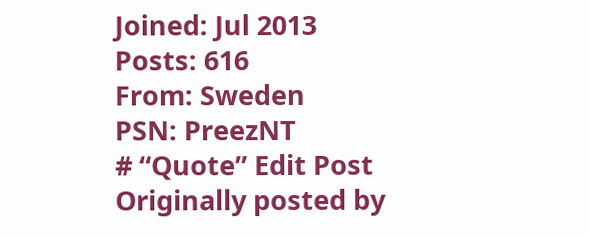Joined: Jul 2013
Posts: 616
From: Sweden
PSN: PreezNT
# “Quote” Edit Post
Originally posted by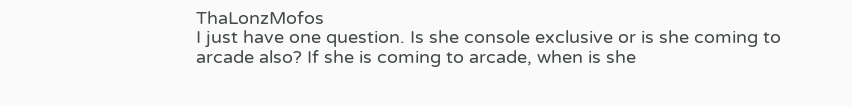ThaLonzMofos
I just have one question. Is she console exclusive or is she coming to arcade also? If she is coming to arcade, when is she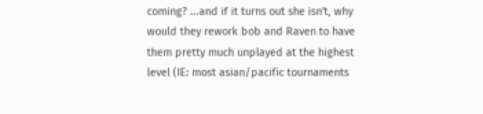coming? ...and if it turns out she isn't, why would they rework bob and Raven to have them pretty much unplayed at the highest level (IE: most asian/pacific tournaments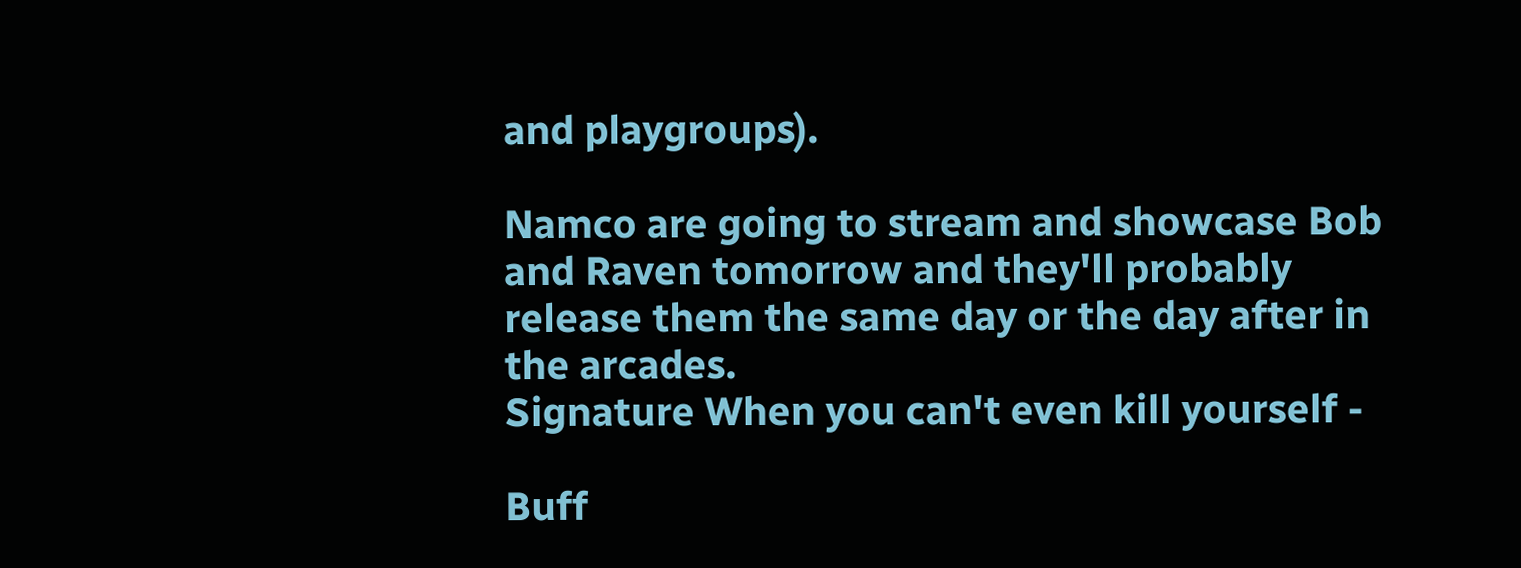and playgroups).

Namco are going to stream and showcase Bob and Raven tomorrow and they'll probably release them the same day or the day after in the arcades.
Signature When you can't even kill yourself -

Buff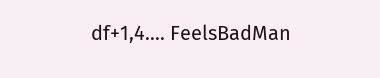df+1,4.... FeelsBadMan